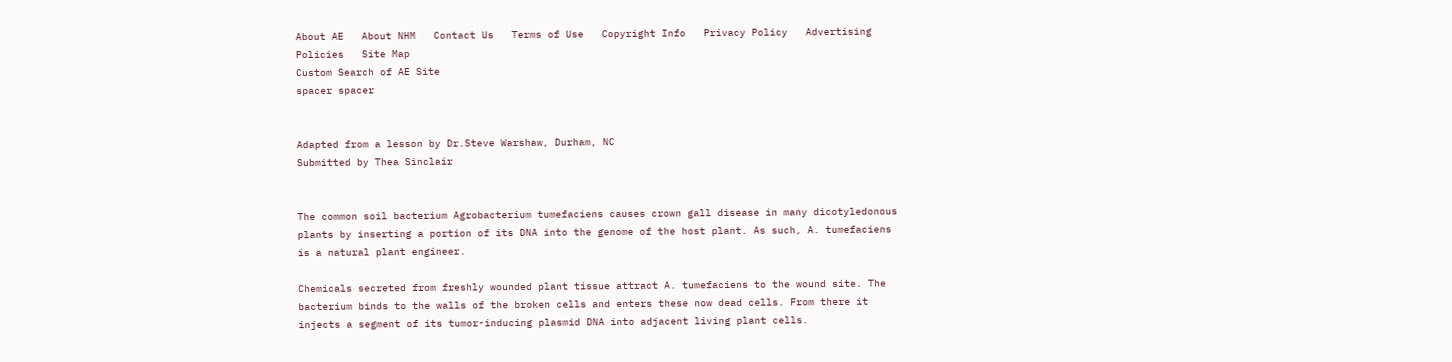About AE   About NHM   Contact Us   Terms of Use   Copyright Info   Privacy Policy   Advertising Policies   Site Map
Custom Search of AE Site
spacer spacer


Adapted from a lesson by Dr.Steve Warshaw, Durham, NC
Submitted by Thea Sinclair


The common soil bacterium Agrobacterium tumefaciens causes crown gall disease in many dicotyledonous plants by inserting a portion of its DNA into the genome of the host plant. As such, A. tumefaciens is a natural plant engineer.

Chemicals secreted from freshly wounded plant tissue attract A. tumefaciens to the wound site. The bacterium binds to the walls of the broken cells and enters these now dead cells. From there it injects a segment of its tumor-inducing plasmid DNA into adjacent living plant cells.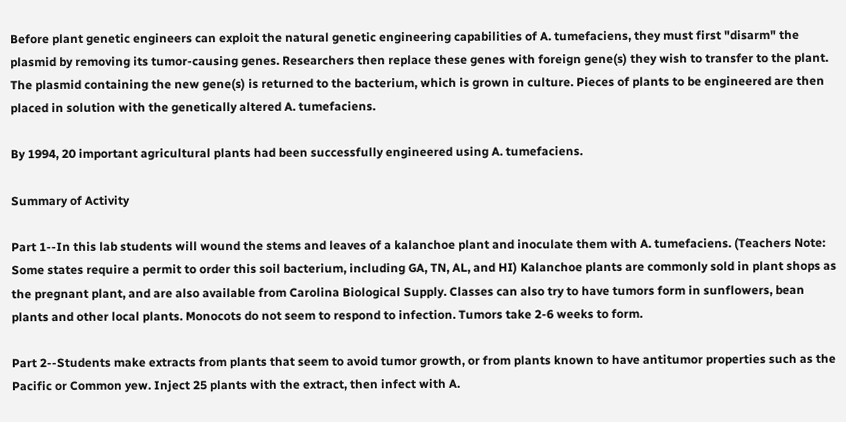Before plant genetic engineers can exploit the natural genetic engineering capabilities of A. tumefaciens, they must first "disarm" the plasmid by removing its tumor-causing genes. Researchers then replace these genes with foreign gene(s) they wish to transfer to the plant. The plasmid containing the new gene(s) is returned to the bacterium, which is grown in culture. Pieces of plants to be engineered are then placed in solution with the genetically altered A. tumefaciens.

By 1994, 20 important agricultural plants had been successfully engineered using A. tumefaciens.

Summary of Activity

Part 1--In this lab students will wound the stems and leaves of a kalanchoe plant and inoculate them with A. tumefaciens. (Teachers Note: Some states require a permit to order this soil bacterium, including GA, TN, AL, and HI) Kalanchoe plants are commonly sold in plant shops as the pregnant plant, and are also available from Carolina Biological Supply. Classes can also try to have tumors form in sunflowers, bean plants and other local plants. Monocots do not seem to respond to infection. Tumors take 2-6 weeks to form.

Part 2--Students make extracts from plants that seem to avoid tumor growth, or from plants known to have antitumor properties such as the Pacific or Common yew. Inject 25 plants with the extract, then infect with A.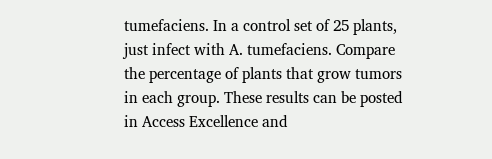tumefaciens. In a control set of 25 plants, just infect with A. tumefaciens. Compare the percentage of plants that grow tumors in each group. These results can be posted in Access Excellence and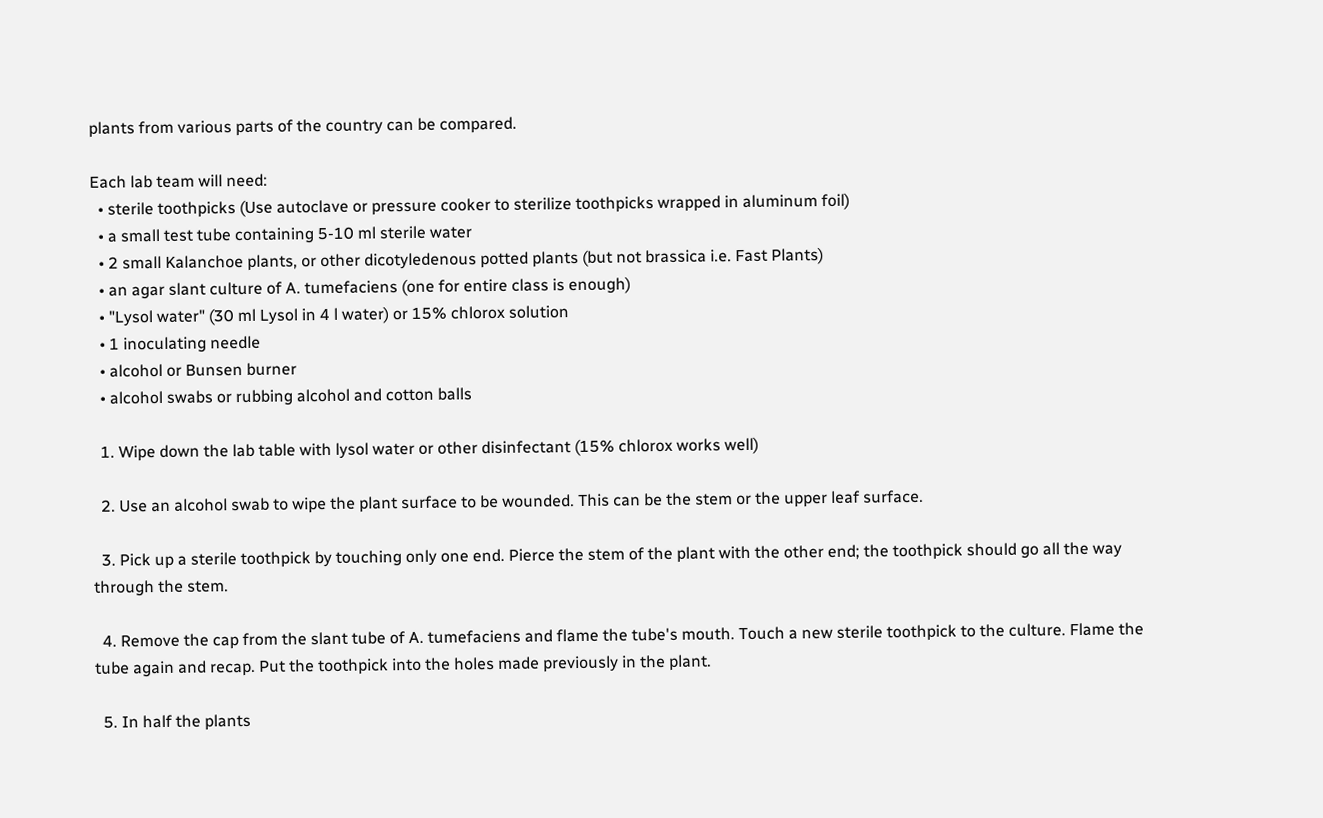plants from various parts of the country can be compared.

Each lab team will need:
  • sterile toothpicks (Use autoclave or pressure cooker to sterilize toothpicks wrapped in aluminum foil)
  • a small test tube containing 5-10 ml sterile water
  • 2 small Kalanchoe plants, or other dicotyledenous potted plants (but not brassica i.e. Fast Plants)
  • an agar slant culture of A. tumefaciens (one for entire class is enough)
  • "Lysol water" (30 ml Lysol in 4 l water) or 15% chlorox solution
  • 1 inoculating needle
  • alcohol or Bunsen burner
  • alcohol swabs or rubbing alcohol and cotton balls

  1. Wipe down the lab table with lysol water or other disinfectant (15% chlorox works well)

  2. Use an alcohol swab to wipe the plant surface to be wounded. This can be the stem or the upper leaf surface.

  3. Pick up a sterile toothpick by touching only one end. Pierce the stem of the plant with the other end; the toothpick should go all the way through the stem.

  4. Remove the cap from the slant tube of A. tumefaciens and flame the tube's mouth. Touch a new sterile toothpick to the culture. Flame the tube again and recap. Put the toothpick into the holes made previously in the plant.

  5. In half the plants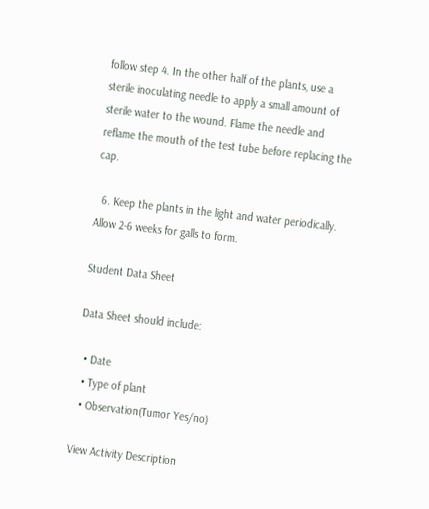follow step 4. In the other half of the plants, use a sterile inoculating needle to apply a small amount of sterile water to the wound. Flame the needle and reflame the mouth of the test tube before replacing the cap.

  6. Keep the plants in the light and water periodically. Allow 2-6 weeks for galls to form.

Student Data Sheet

Data Sheet should include:

  • Date
  • Type of plant
  • Observation(Tumor Yes/no)

View Activity Description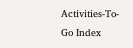Activities-To-Go Index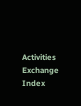Activities Exchange Index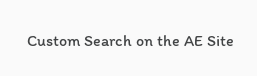Custom Search on the AE Site